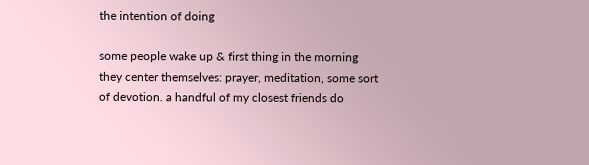the intention of doing

some people wake up & first thing in the morning
they center themselves: prayer, meditation, some sort
of devotion. a handful of my closest friends do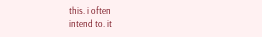this. i often
intend to. it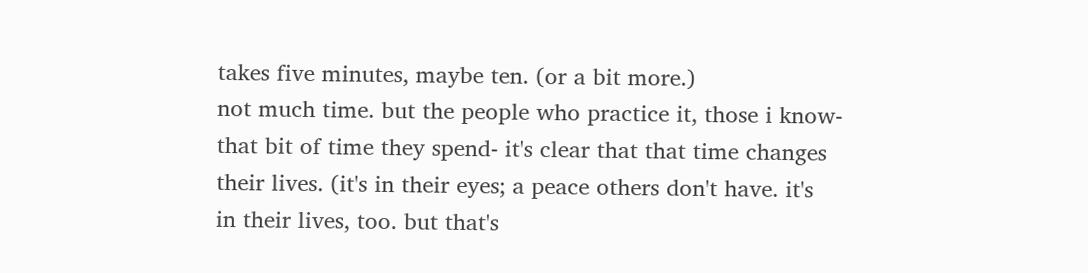takes five minutes, maybe ten. (or a bit more.)
not much time. but the people who practice it, those i know-
that bit of time they spend- it's clear that that time changes
their lives. (it's in their eyes; a peace others don't have. it's
in their lives, too. but that's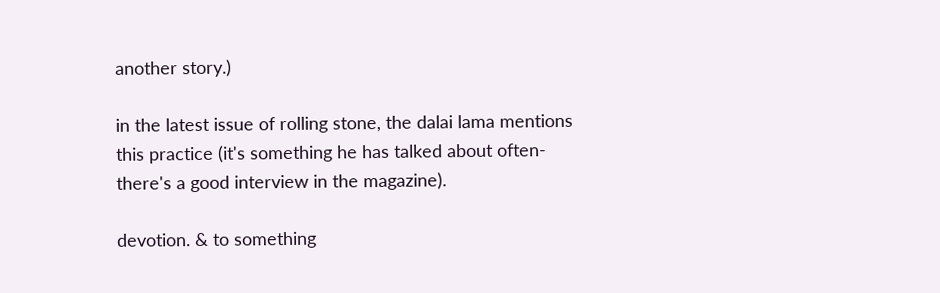another story.)

in the latest issue of rolling stone, the dalai lama mentions
this practice (it's something he has talked about often-
there's a good interview in the magazine).

devotion. & to something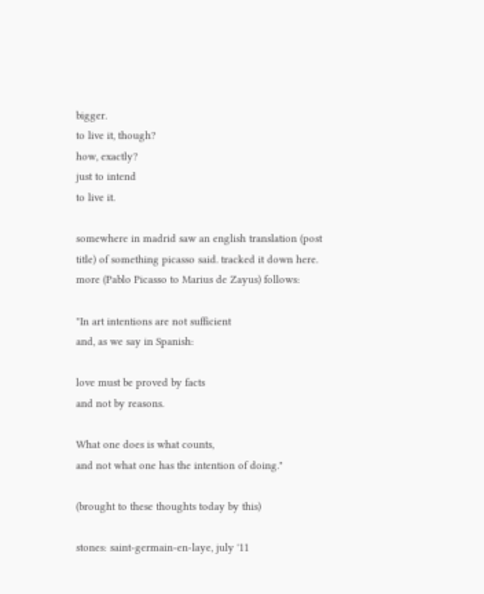bigger.
to live it, though?
how, exactly?
just to intend
to live it.

somewhere in madrid saw an english translation (post
title) of something picasso said. tracked it down here.
more (Pablo Picasso to Marius de Zayus) follows:

"In art intentions are not sufficient
and, as we say in Spanish:

love must be proved by facts
and not by reasons.

What one does is what counts,
and not what one has the intention of doing."

(brought to these thoughts today by this)

stones: saint-germain-en-laye, july '11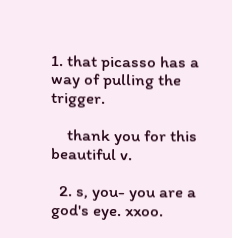1. that picasso has a way of pulling the trigger.

    thank you for this beautiful v.

  2. s, you- you are a god's eye. xxoo.